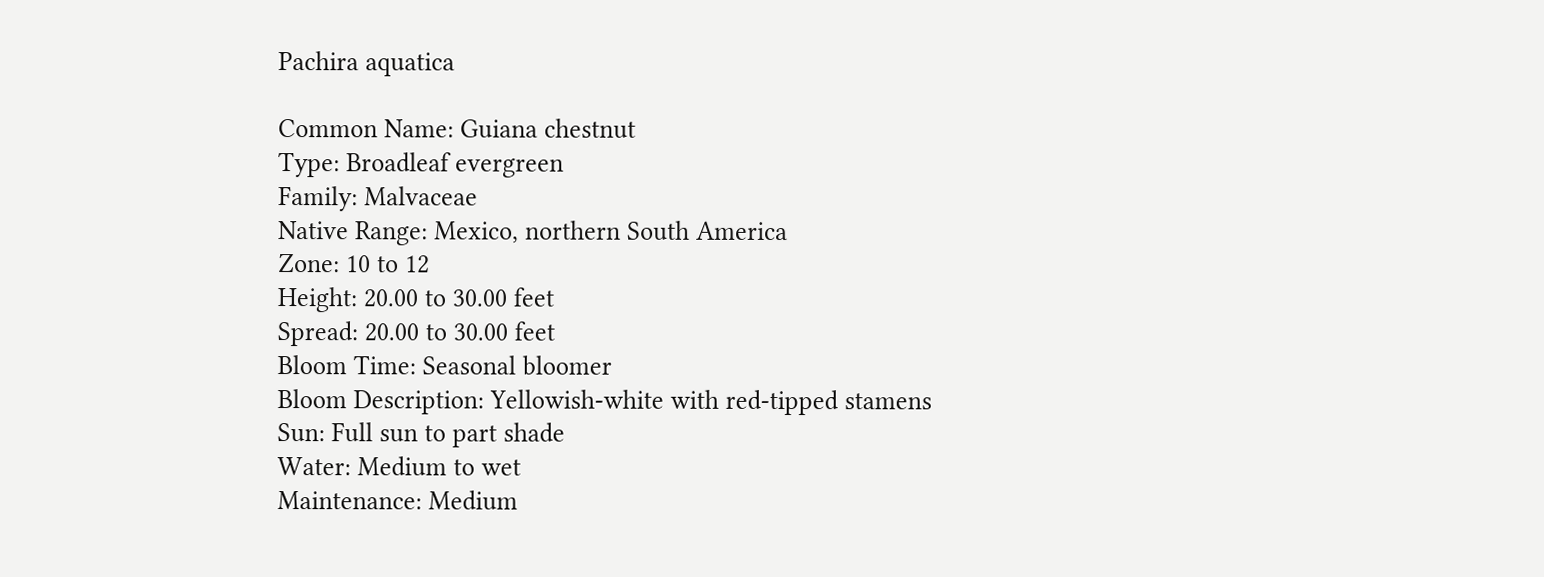Pachira aquatica

Common Name: Guiana chestnut
Type: Broadleaf evergreen
Family: Malvaceae
Native Range: Mexico, northern South America
Zone: 10 to 12
Height: 20.00 to 30.00 feet
Spread: 20.00 to 30.00 feet
Bloom Time: Seasonal bloomer
Bloom Description: Yellowish-white with red-tipped stamens
Sun: Full sun to part shade
Water: Medium to wet
Maintenance: Medium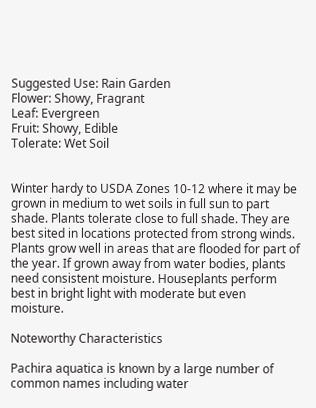Suggested Use: Rain Garden
Flower: Showy, Fragrant
Leaf: Evergreen
Fruit: Showy, Edible
Tolerate: Wet Soil


Winter hardy to USDA Zones 10-12 where it may be grown in medium to wet soils in full sun to part shade. Plants tolerate close to full shade. They are best sited in locations protected from strong winds. Plants grow well in areas that are flooded for part of the year. If grown away from water bodies, plants need consistent moisture. Houseplants perform best in bright light with moderate but even moisture.

Noteworthy Characteristics

Pachira aquatica is known by a large number of common names including water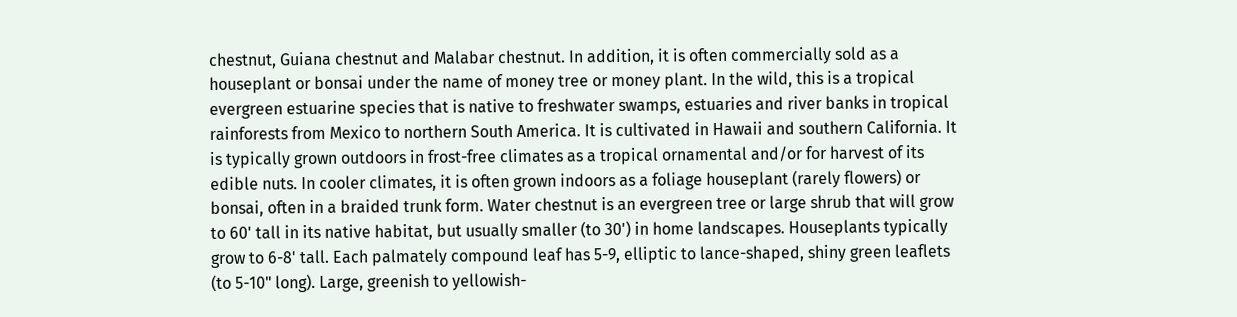chestnut, Guiana chestnut and Malabar chestnut. In addition, it is often commercially sold as a houseplant or bonsai under the name of money tree or money plant. In the wild, this is a tropical evergreen estuarine species that is native to freshwater swamps, estuaries and river banks in tropical rainforests from Mexico to northern South America. It is cultivated in Hawaii and southern California. It is typically grown outdoors in frost-free climates as a tropical ornamental and/or for harvest of its edible nuts. In cooler climates, it is often grown indoors as a foliage houseplant (rarely flowers) or bonsai, often in a braided trunk form. Water chestnut is an evergreen tree or large shrub that will grow to 60' tall in its native habitat, but usually smaller (to 30') in home landscapes. Houseplants typically grow to 6-8' tall. Each palmately compound leaf has 5-9, elliptic to lance-shaped, shiny green leaflets (to 5-10" long). Large, greenish to yellowish-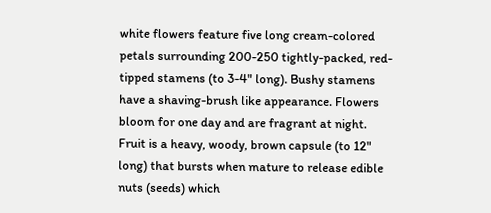white flowers feature five long cream-colored petals surrounding 200-250 tightly-packed, red-tipped stamens (to 3-4" long). Bushy stamens have a shaving-brush like appearance. Flowers bloom for one day and are fragrant at night. Fruit is a heavy, woody, brown capsule (to 12" long) that bursts when mature to release edible nuts (seeds) which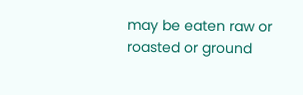may be eaten raw or roasted or ground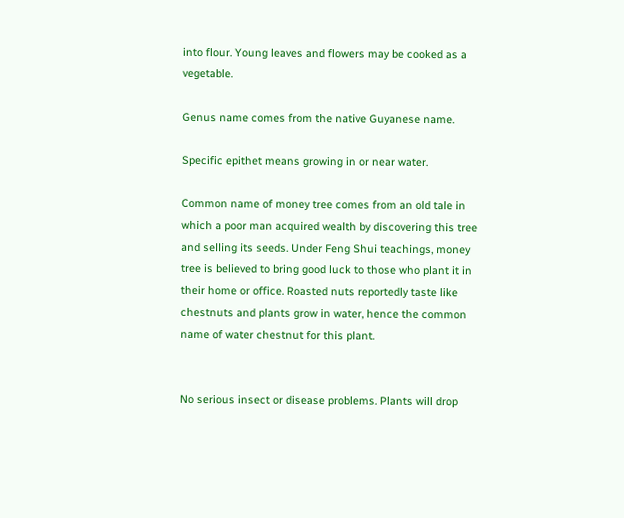into flour. Young leaves and flowers may be cooked as a vegetable.

Genus name comes from the native Guyanese name.

Specific epithet means growing in or near water.

Common name of money tree comes from an old tale in which a poor man acquired wealth by discovering this tree and selling its seeds. Under Feng Shui teachings, money tree is believed to bring good luck to those who plant it in their home or office. Roasted nuts reportedly taste like chestnuts and plants grow in water, hence the common name of water chestnut for this plant.


No serious insect or disease problems. Plants will drop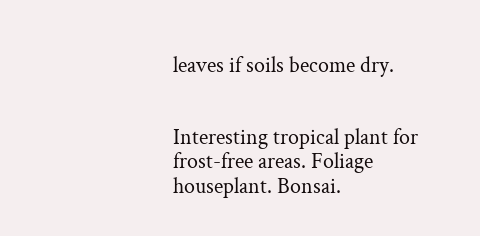leaves if soils become dry.


Interesting tropical plant for frost-free areas. Foliage houseplant. Bonsai.